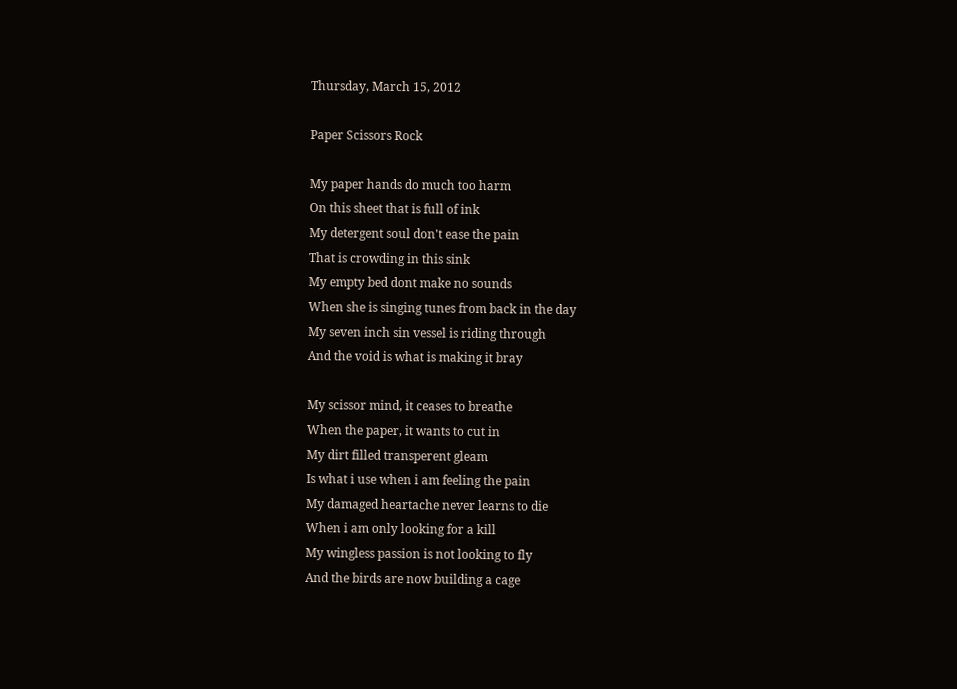Thursday, March 15, 2012

Paper Scissors Rock

My paper hands do much too harm
On this sheet that is full of ink
My detergent soul don't ease the pain
That is crowding in this sink
My empty bed dont make no sounds
When she is singing tunes from back in the day
My seven inch sin vessel is riding through
And the void is what is making it bray

My scissor mind, it ceases to breathe
When the paper, it wants to cut in
My dirt filled transperent gleam
Is what i use when i am feeling the pain
My damaged heartache never learns to die
When i am only looking for a kill
My wingless passion is not looking to fly
And the birds are now building a cage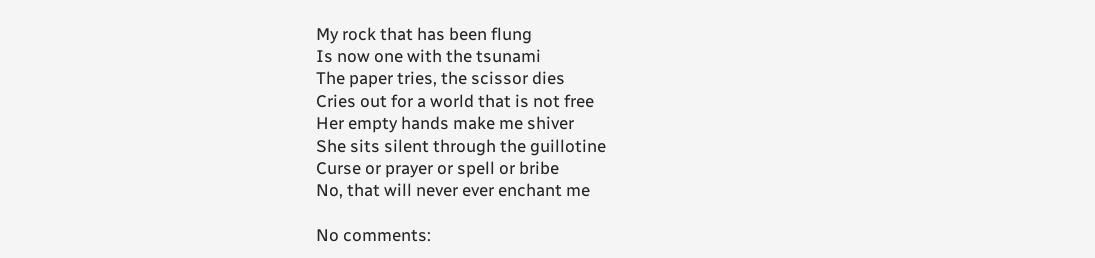My rock that has been flung
Is now one with the tsunami
The paper tries, the scissor dies
Cries out for a world that is not free
Her empty hands make me shiver
She sits silent through the guillotine
Curse or prayer or spell or bribe
No, that will never ever enchant me

No comments: